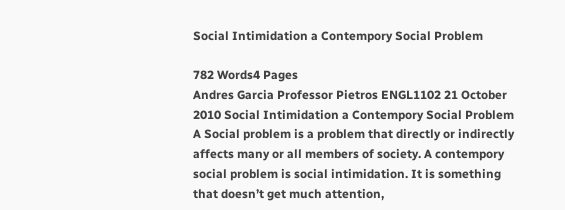Social Intimidation a Contempory Social Problem

782 Words4 Pages
Andres Garcia Professor Pietros ENGL1102 21 October 2010 Social Intimidation a Contempory Social Problem A Social problem is a problem that directly or indirectly affects many or all members of society. A contempory social problem is social intimidation. It is something that doesn’t get much attention,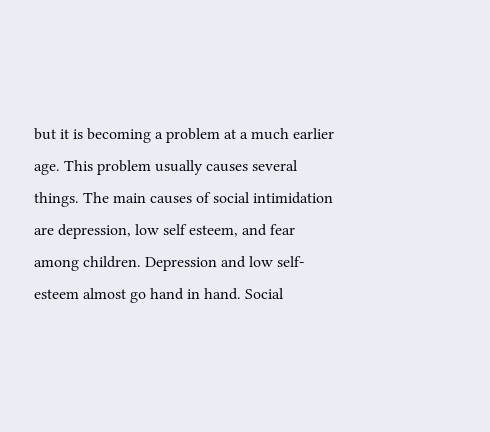but it is becoming a problem at a much earlier age. This problem usually causes several things. The main causes of social intimidation are depression, low self esteem, and fear among children. Depression and low self-esteem almost go hand in hand. Social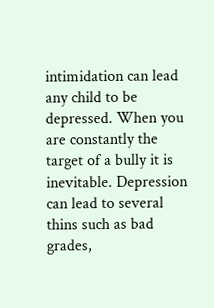intimidation can lead any child to be depressed. When you are constantly the target of a bully it is inevitable. Depression can lead to several thins such as bad grades,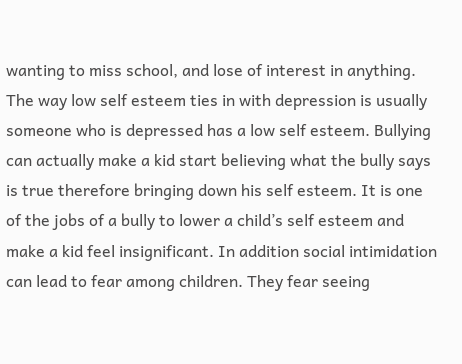wanting to miss school, and lose of interest in anything. The way low self esteem ties in with depression is usually someone who is depressed has a low self esteem. Bullying can actually make a kid start believing what the bully says is true therefore bringing down his self esteem. It is one of the jobs of a bully to lower a child’s self esteem and make a kid feel insignificant. In addition social intimidation can lead to fear among children. They fear seeing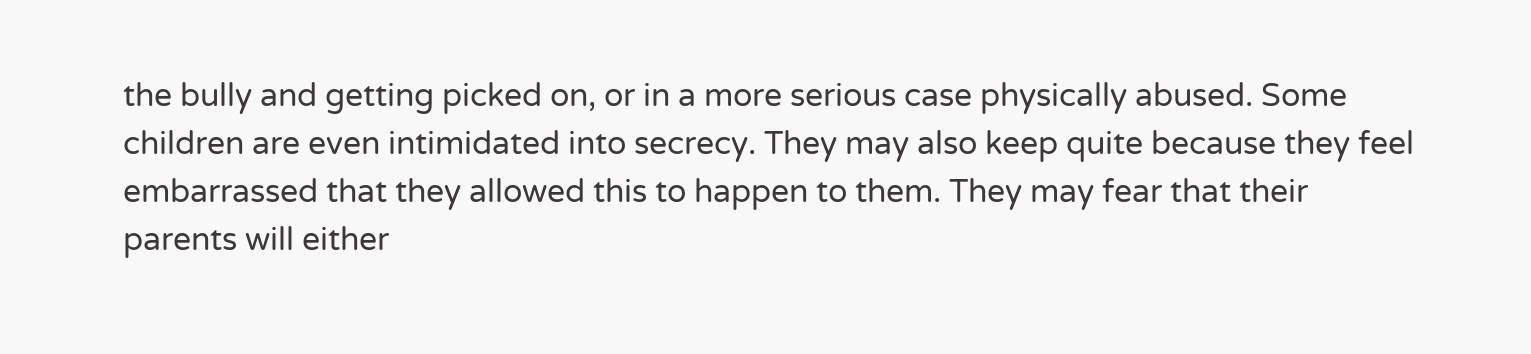the bully and getting picked on, or in a more serious case physically abused. Some children are even intimidated into secrecy. They may also keep quite because they feel embarrassed that they allowed this to happen to them. They may fear that their parents will either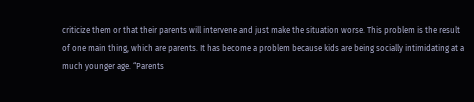criticize them or that their parents will intervene and just make the situation worse. This problem is the result of one main thing, which are parents. It has become a problem because kids are being socially intimidating at a much younger age. “Parents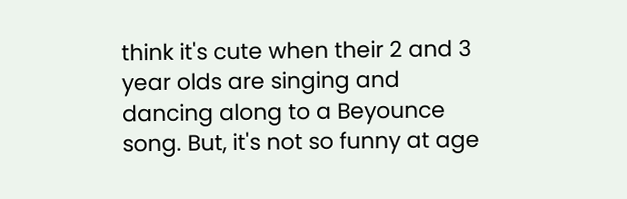think it's cute when their 2 and 3 year olds are singing and dancing along to a Beyounce song. But, it's not so funny at age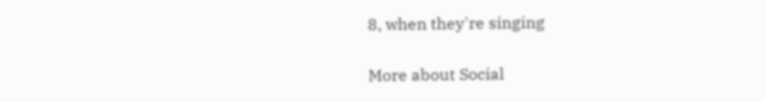8, when they're singing

More about Social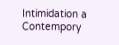Intimidation a Contempory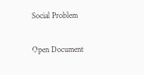Social Problem

Open Document